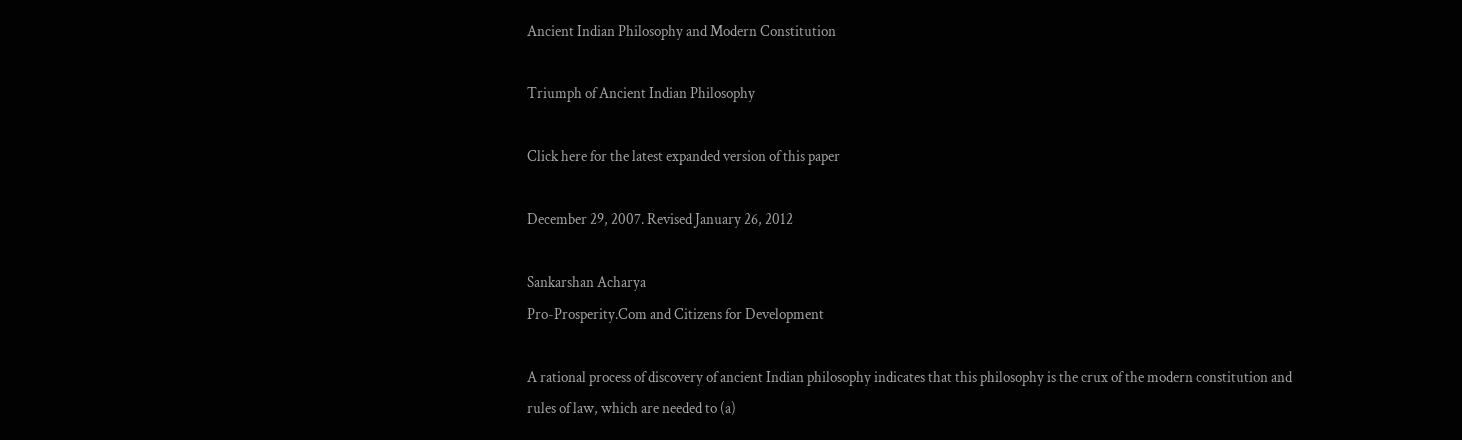Ancient Indian Philosophy and Modern Constitution

Triumph of Ancient Indian Philosophy

Click here for the latest expanded version of this paper

December 29, 2007. Revised January 26, 2012

Sankarshan Acharya
Pro-Prosperity.Com and Citizens for Development

A rational process of discovery of ancient Indian philosophy indicates that this philosophy is the crux of the modern constitution and rules of law, which are needed to (a)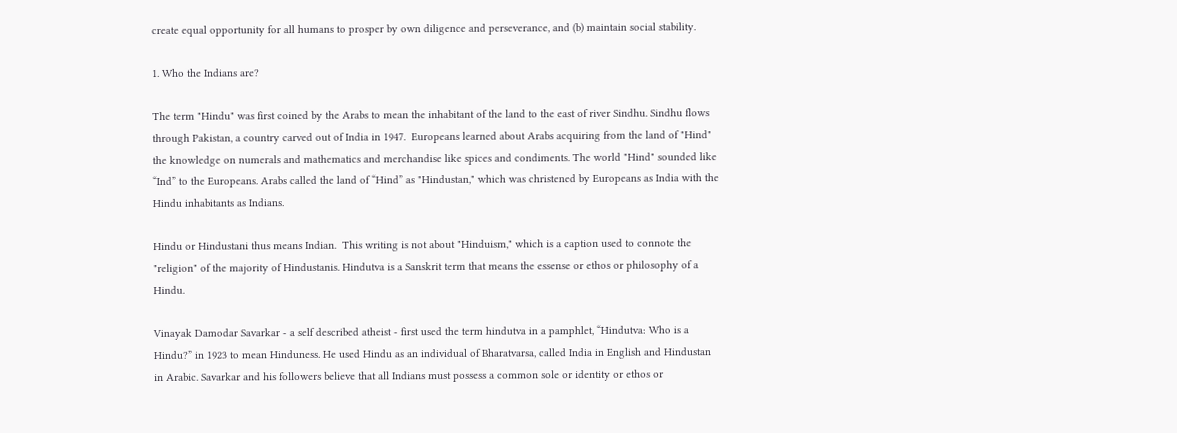create equal opportunity for all humans to prosper by own diligence and perseverance, and (b) maintain social stability.

1. Who the Indians are?

The term "Hindu" was first coined by the Arabs to mean the inhabitant of the land to the east of river Sindhu. Sindhu flows through Pakistan, a country carved out of India in 1947.  Europeans learned about Arabs acquiring from the land of "Hind" the knowledge on numerals and mathematics and merchandise like spices and condiments. The world "Hind" sounded like “Ind” to the Europeans. Arabs called the land of “Hind” as "Hindustan," which was christened by Europeans as India with the Hindu inhabitants as Indians.

Hindu or Hindustani thus means Indian.  This writing is not about "Hinduism," which is a caption used to connote the "religion" of the majority of Hindustanis. Hindutva is a Sanskrit term that means the essense or ethos or philosophy of a Hindu.

Vinayak Damodar Savarkar - a self described atheist - first used the term hindutva in a pamphlet, “Hindutva: Who is a Hindu?” in 1923 to mean Hinduness. He used Hindu as an individual of Bharatvarsa, called India in English and Hindustan in Arabic. Savarkar and his followers believe that all Indians must possess a common sole or identity or ethos or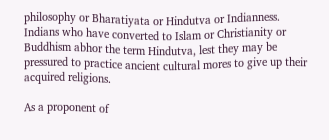philosophy or Bharatiyata or Hindutva or Indianness.  Indians who have converted to Islam or Christianity or Buddhism abhor the term Hindutva, lest they may be pressured to practice ancient cultural mores to give up their acquired religions.

As a proponent of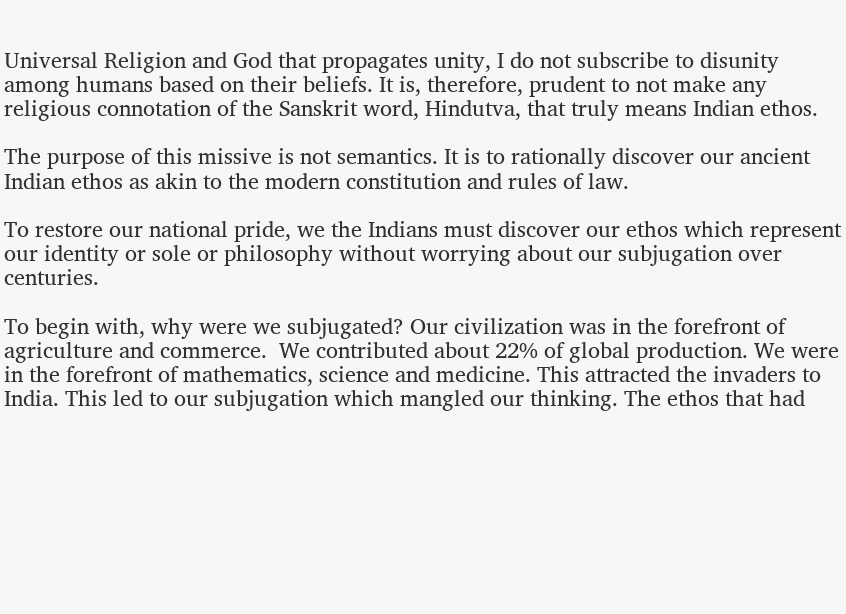Universal Religion and God that propagates unity, I do not subscribe to disunity among humans based on their beliefs. It is, therefore, prudent to not make any religious connotation of the Sanskrit word, Hindutva, that truly means Indian ethos.

The purpose of this missive is not semantics. It is to rationally discover our ancient Indian ethos as akin to the modern constitution and rules of law.

To restore our national pride, we the Indians must discover our ethos which represent our identity or sole or philosophy without worrying about our subjugation over centuries.

To begin with, why were we subjugated? Our civilization was in the forefront of agriculture and commerce.  We contributed about 22% of global production. We were in the forefront of mathematics, science and medicine. This attracted the invaders to India. This led to our subjugation which mangled our thinking. The ethos that had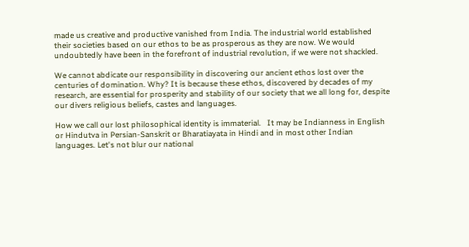made us creative and productive vanished from India. The industrial world established their societies based on our ethos to be as prosperous as they are now. We would undoubtedly have been in the forefront of industrial revolution, if we were not shackled.

We cannot abdicate our responsibility in discovering our ancient ethos lost over the centuries of domination. Why? It is because these ethos, discovered by decades of my research, are essential for prosperity and stability of our society that we all long for, despite our divers religious beliefs, castes and languages.

How we call our lost philosophical identity is immaterial.   It may be Indianness in English or Hindutva in Persian-Sanskrit or Bharatiayata in Hindi and in most other Indian languages. Let's not blur our national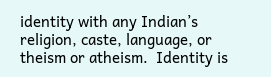identity with any Indian’s religion, caste, language, or theism or atheism.  Identity is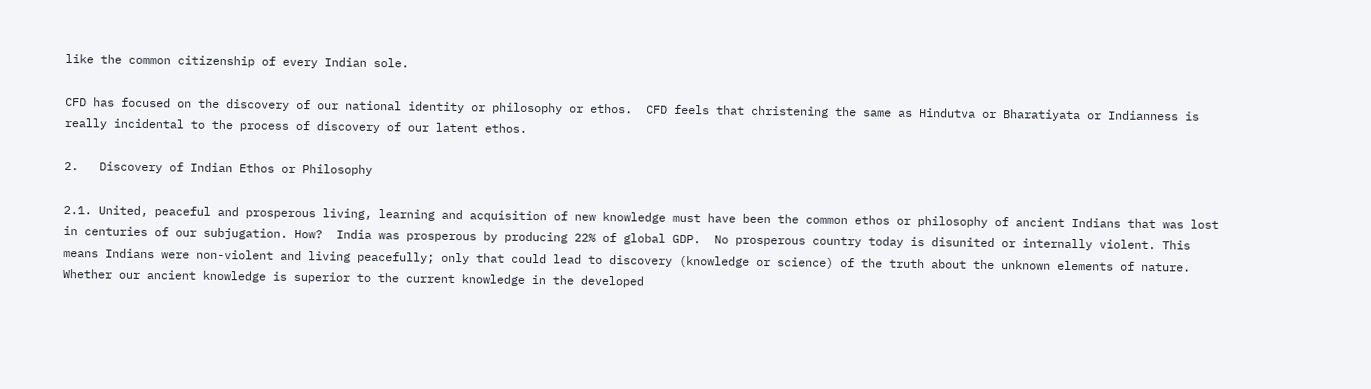like the common citizenship of every Indian sole.

CFD has focused on the discovery of our national identity or philosophy or ethos.  CFD feels that christening the same as Hindutva or Bharatiyata or Indianness is really incidental to the process of discovery of our latent ethos.

2.   Discovery of Indian Ethos or Philosophy

2.1. United, peaceful and prosperous living, learning and acquisition of new knowledge must have been the common ethos or philosophy of ancient Indians that was lost in centuries of our subjugation. How?  India was prosperous by producing 22% of global GDP.  No prosperous country today is disunited or internally violent. This means Indians were non-violent and living peacefully; only that could lead to discovery (knowledge or science) of the truth about the unknown elements of nature. Whether our ancient knowledge is superior to the current knowledge in the developed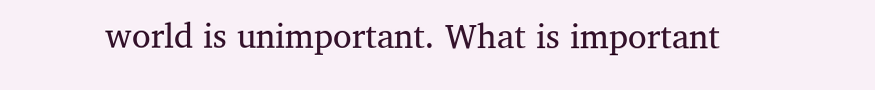world is unimportant. What is important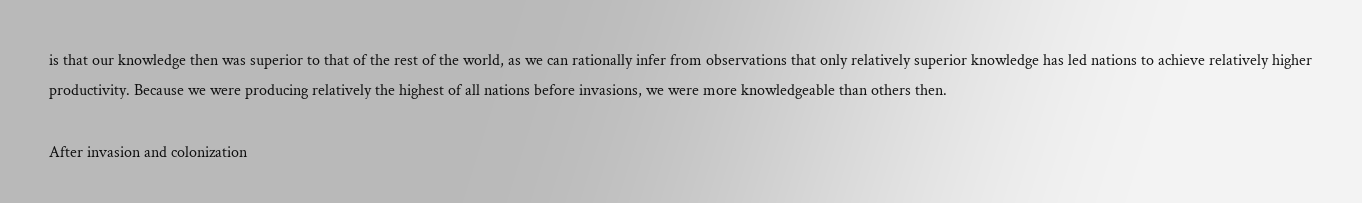is that our knowledge then was superior to that of the rest of the world, as we can rationally infer from observations that only relatively superior knowledge has led nations to achieve relatively higher productivity. Because we were producing relatively the highest of all nations before invasions, we were more knowledgeable than others then.

After invasion and colonization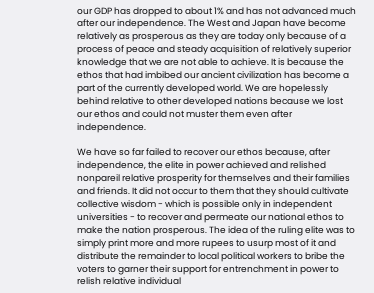our GDP has dropped to about 1% and has not advanced much after our independence. The West and Japan have become relatively as prosperous as they are today only because of a process of peace and steady acquisition of relatively superior knowledge that we are not able to achieve. It is because the ethos that had imbibed our ancient civilization has become a part of the currently developed world. We are hopelessly behind relative to other developed nations because we lost our ethos and could not muster them even after independence.

We have so far failed to recover our ethos because, after independence, the elite in power achieved and relished nonpareil relative prosperity for themselves and their families and friends. It did not occur to them that they should cultivate collective wisdom - which is possible only in independent universities - to recover and permeate our national ethos to make the nation prosperous. The idea of the ruling elite was to simply print more and more rupees to usurp most of it and distribute the remainder to local political workers to bribe the voters to garner their support for entrenchment in power to relish relative individual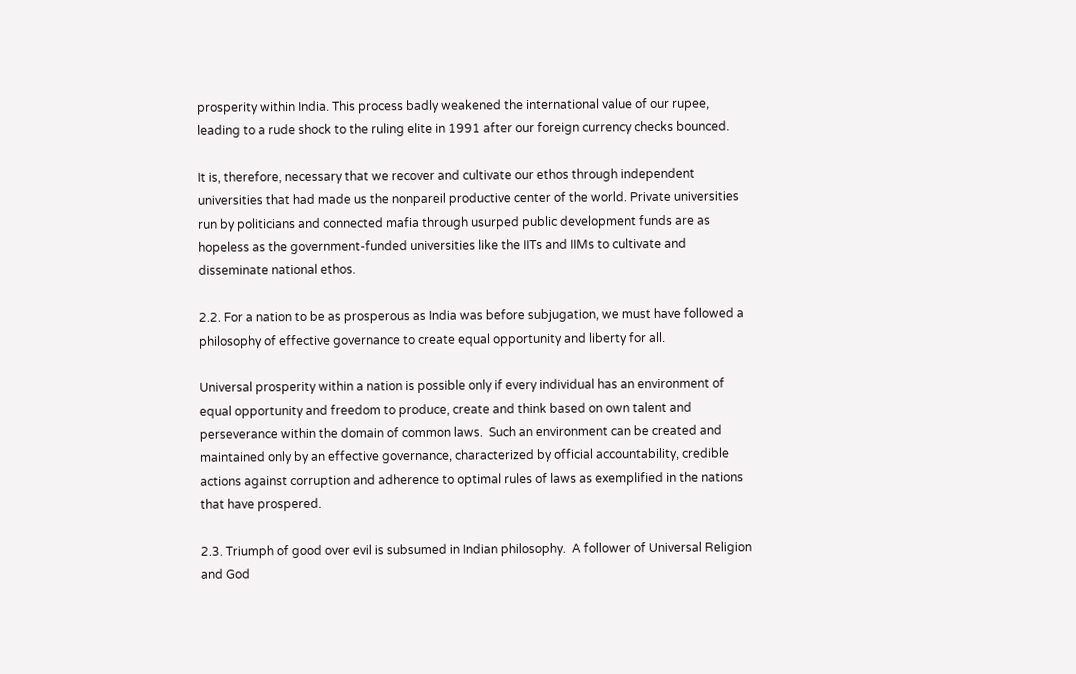prosperity within India. This process badly weakened the international value of our rupee, leading to a rude shock to the ruling elite in 1991 after our foreign currency checks bounced.

It is, therefore, necessary that we recover and cultivate our ethos through independent universities that had made us the nonpareil productive center of the world. Private universities run by politicians and connected mafia through usurped public development funds are as hopeless as the government-funded universities like the IITs and IIMs to cultivate and disseminate national ethos.

2.2. For a nation to be as prosperous as India was before subjugation, we must have followed a philosophy of effective governance to create equal opportunity and liberty for all.

Universal prosperity within a nation is possible only if every individual has an environment of equal opportunity and freedom to produce, create and think based on own talent and perseverance within the domain of common laws.  Such an environment can be created and maintained only by an effective governance, characterized by official accountability, credible actions against corruption and adherence to optimal rules of laws as exemplified in the nations that have prospered.

2.3. Triumph of good over evil is subsumed in Indian philosophy.  A follower of Universal Religion and God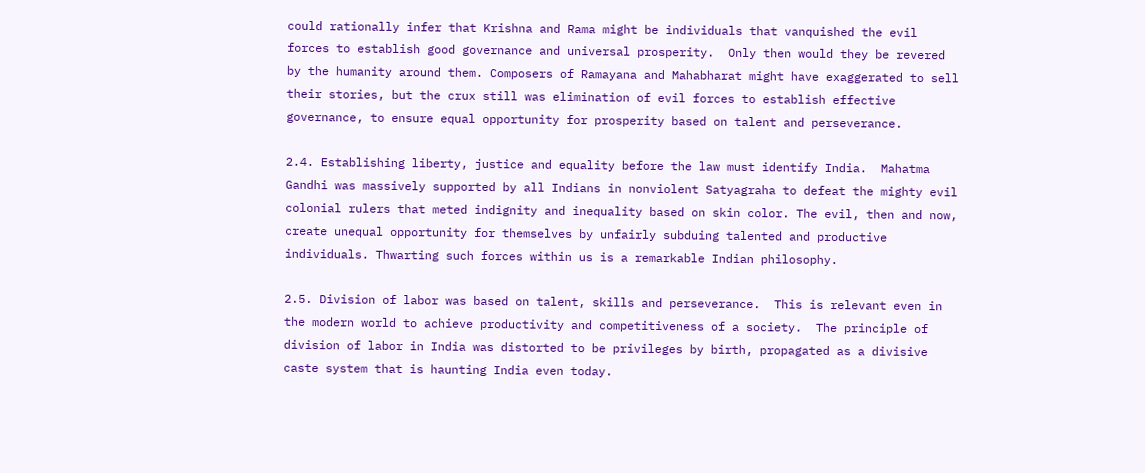could rationally infer that Krishna and Rama might be individuals that vanquished the evil forces to establish good governance and universal prosperity.  Only then would they be revered by the humanity around them. Composers of Ramayana and Mahabharat might have exaggerated to sell their stories, but the crux still was elimination of evil forces to establish effective governance, to ensure equal opportunity for prosperity based on talent and perseverance.

2.4. Establishing liberty, justice and equality before the law must identify India.  Mahatma Gandhi was massively supported by all Indians in nonviolent Satyagraha to defeat the mighty evil colonial rulers that meted indignity and inequality based on skin color. The evil, then and now, create unequal opportunity for themselves by unfairly subduing talented and productive individuals. Thwarting such forces within us is a remarkable Indian philosophy.

2.5. Division of labor was based on talent, skills and perseverance.  This is relevant even in the modern world to achieve productivity and competitiveness of a society.  The principle of division of labor in India was distorted to be privileges by birth, propagated as a divisive caste system that is haunting India even today.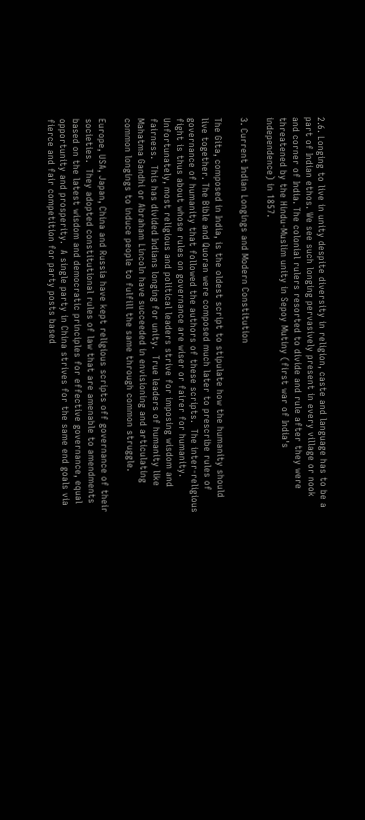2.6. Longing to live in unity despite diversity in religion, caste and language has to be a part of Indian ethos. We see such longing pervasively present in every village or nook and corner of India. The colonial rulers resorted to divide and rule after they were threatened by the Hindu-Muslim unity in Sepoy Mutiny (first war of India's independence) in 1857.

3. Current Indian Longings and Modern Constitution

The Gita, composed in India, is the oldest script to stipulate how the humanity should live together. The Bible and Quoran were composed much later to prescribe rules of governance of humanity that followed the authors of these scripts.  The inter-religious fight is thus about whose rules on governance are wiser or fairer for humanity.  Unfortunately, most religious and political leaders strive for imposing wisdom and fairness.  This has divided Indians longing for unity.  True leaders of humanity like Mahatma Gandhi or Abraham Lincoln have succeeded in envisioning and articulating common longings to induce people to fulfill the same through common struggle.

Europe, USA, Japan, China and Russia have kept religious scripts off governance of their societies.  They adopted constitutional rules of law that are amenable to amendments based on the latest wisdom and democratic principles for effective governance, equal opportunity and prosperity.  A single party in China strives for the same end goals via fierce and fair competition for party posts based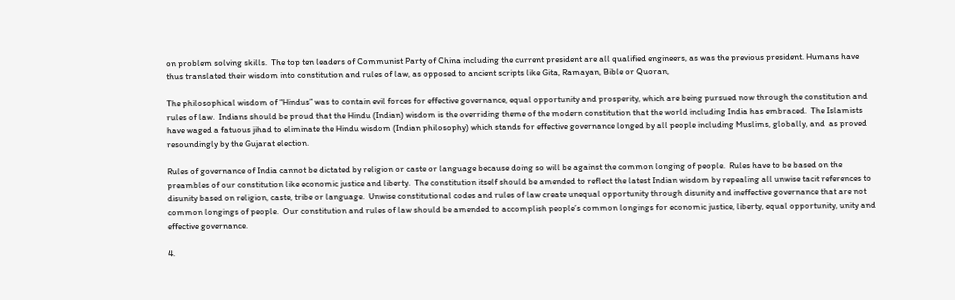on problem solving skills.  The top ten leaders of Communist Party of China including the current president are all qualified engineers, as was the previous president. Humans have thus translated their wisdom into constitution and rules of law, as opposed to ancient scripts like Gita, Ramayan, Bible or Quoran,

The philosophical wisdom of “Hindus” was to contain evil forces for effective governance, equal opportunity and prosperity, which are being pursued now through the constitution and rules of law.  Indians should be proud that the Hindu (Indian) wisdom is the overriding theme of the modern constitution that the world including India has embraced.  The Islamists have waged a fatuous jihad to eliminate the Hindu wisdom (Indian philosophy) which stands for effective governance longed by all people including Muslims, globally, and  as proved resoundingly by the Gujarat election.

Rules of governance of India cannot be dictated by religion or caste or language because doing so will be against the common longing of people.  Rules have to be based on the preambles of our constitution like economic justice and liberty.  The constitution itself should be amended to reflect the latest Indian wisdom by repealing all unwise tacit references to disunity based on religion, caste, tribe or language.  Unwise constitutional codes and rules of law create unequal opportunity through disunity and ineffective governance that are not common longings of people.  Our constitution and rules of law should be amended to accomplish people’s common longings for economic justice, liberty, equal opportunity, unity and effective governance.

4.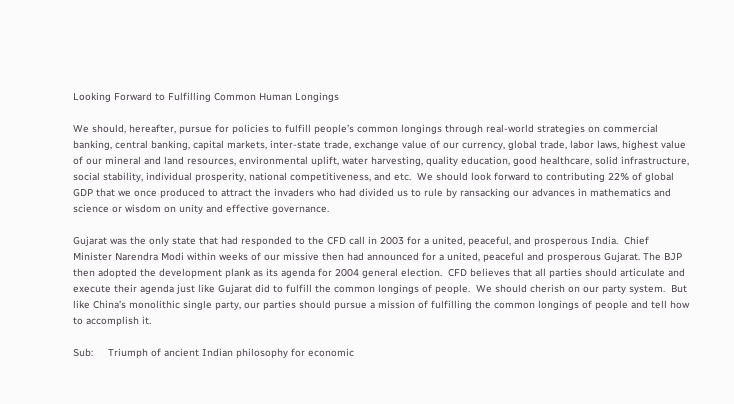Looking Forward to Fulfilling Common Human Longings

We should, hereafter, pursue for policies to fulfill people’s common longings through real-world strategies on commercial banking, central banking, capital markets, inter-state trade, exchange value of our currency, global trade, labor laws, highest value of our mineral and land resources, environmental uplift, water harvesting, quality education, good healthcare, solid infrastructure, social stability, individual prosperity, national competitiveness, and etc.  We should look forward to contributing 22% of global GDP that we once produced to attract the invaders who had divided us to rule by ransacking our advances in mathematics and science or wisdom on unity and effective governance.

Gujarat was the only state that had responded to the CFD call in 2003 for a united, peaceful, and prosperous India.  Chief Minister Narendra Modi within weeks of our missive then had announced for a united, peaceful and prosperous Gujarat. The BJP then adopted the development plank as its agenda for 2004 general election.  CFD believes that all parties should articulate and execute their agenda just like Gujarat did to fulfill the common longings of people.  We should cherish on our party system.  But like China’s monolithic single party, our parties should pursue a mission of fulfilling the common longings of people and tell how to accomplish it.

Sub:     Triumph of ancient Indian philosophy for economic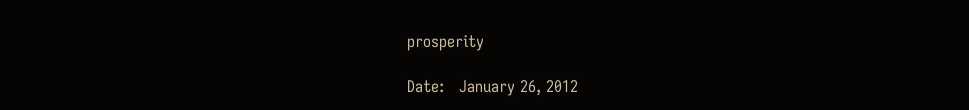prosperity

Date:   January 26, 2012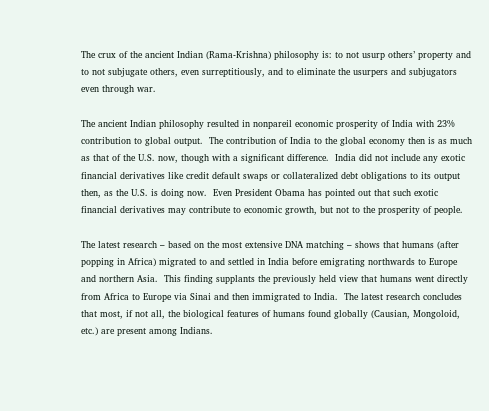The crux of the ancient Indian (Rama-Krishna) philosophy is: to not usurp others’ property and to not subjugate others, even surreptitiously, and to eliminate the usurpers and subjugators even through war.

The ancient Indian philosophy resulted in nonpareil economic prosperity of India with 23% contribution to global output.  The contribution of India to the global economy then is as much as that of the U.S. now, though with a significant difference.  India did not include any exotic financial derivatives like credit default swaps or collateralized debt obligations to its output then, as the U.S. is doing now.  Even President Obama has pointed out that such exotic financial derivatives may contribute to economic growth, but not to the prosperity of people.

The latest research – based on the most extensive DNA matching – shows that humans (after popping in Africa) migrated to and settled in India before emigrating northwards to Europe and northern Asia.  This finding supplants the previously held view that humans went directly from Africa to Europe via Sinai and then immigrated to India.  The latest research concludes that most, if not all, the biological features of humans found globally (Causian, Mongoloid, etc.) are present among Indians.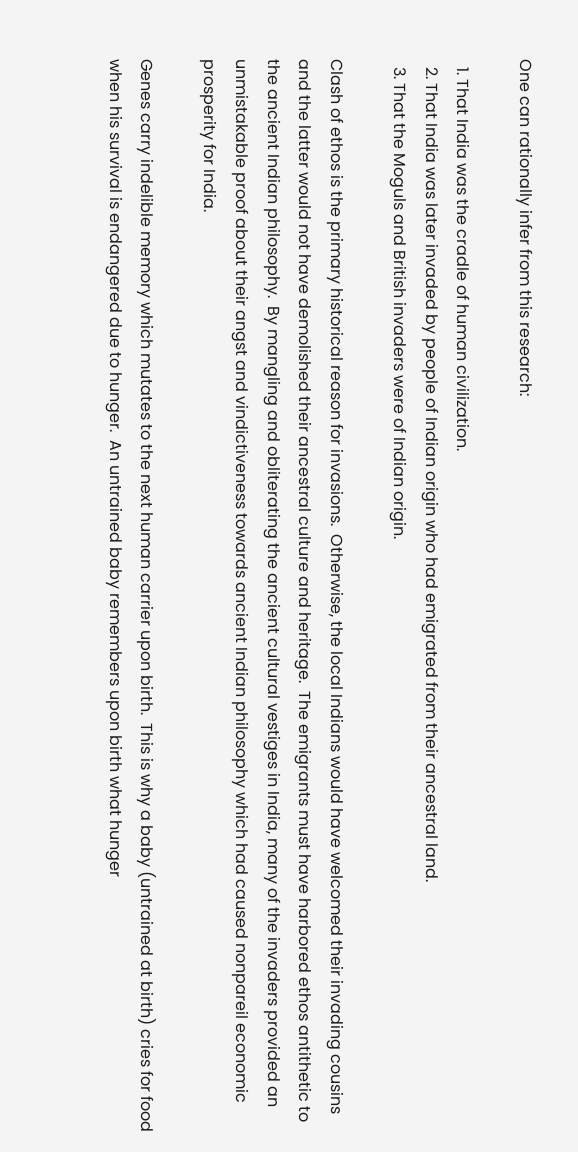One can rationally infer from this research:

  1. That India was the cradle of human civilization.
  2. That India was later invaded by people of Indian origin who had emigrated from their ancestral land.
  3. That the Moguls and British invaders were of Indian origin.

Clash of ethos is the primary historical reason for invasions.  Otherwise, the local Indians would have welcomed their invading cousins and the latter would not have demolished their ancestral culture and heritage.  The emigrants must have harbored ethos antithetic to the ancient Indian philosophy.  By mangling and obliterating the ancient cultural vestiges in India, many of the invaders provided an unmistakable proof about their angst and vindictiveness towards ancient Indian philosophy which had caused nonpareil economic prosperity for India.

Genes carry indelible memory which mutates to the next human carrier upon birth.  This is why a baby (untrained at birth) cries for food when his survival is endangered due to hunger.  An untrained baby remembers upon birth what hunger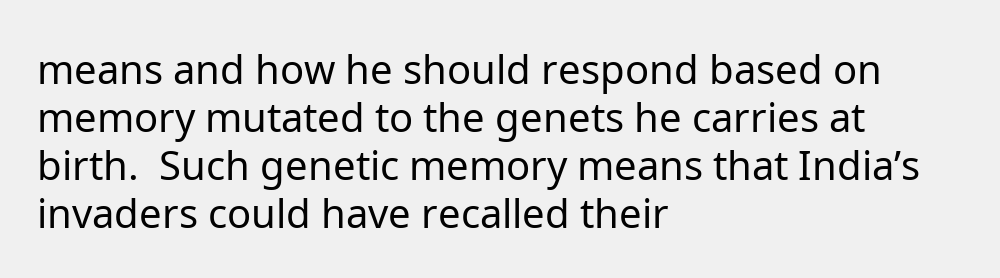means and how he should respond based on memory mutated to the genets he carries at birth.  Such genetic memory means that India’s invaders could have recalled their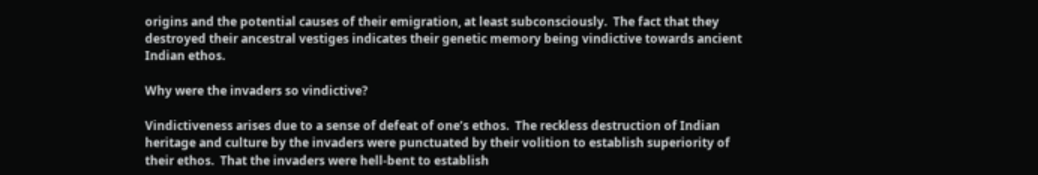origins and the potential causes of their emigration, at least subconsciously.  The fact that they destroyed their ancestral vestiges indicates their genetic memory being vindictive towards ancient Indian ethos.

Why were the invaders so vindictive?

Vindictiveness arises due to a sense of defeat of one’s ethos.  The reckless destruction of Indian heritage and culture by the invaders were punctuated by their volition to establish superiority of their ethos.  That the invaders were hell-bent to establish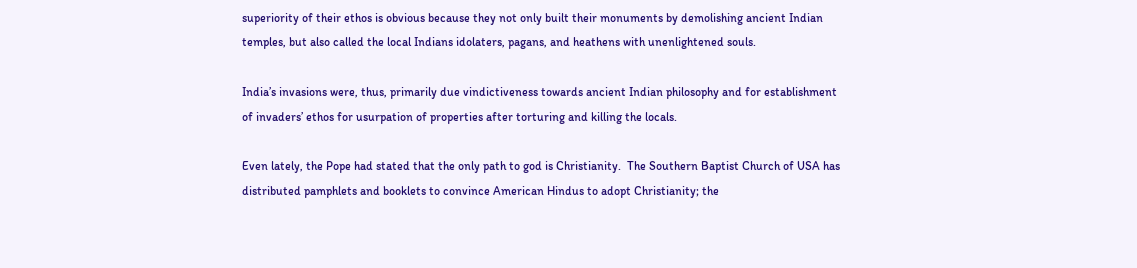superiority of their ethos is obvious because they not only built their monuments by demolishing ancient Indian temples, but also called the local Indians idolaters, pagans, and heathens with unenlightened souls.

India’s invasions were, thus, primarily due vindictiveness towards ancient Indian philosophy and for establishment of invaders’ ethos for usurpation of properties after torturing and killing the locals.

Even lately, the Pope had stated that the only path to god is Christianity.  The Southern Baptist Church of USA has distributed pamphlets and booklets to convince American Hindus to adopt Christianity; the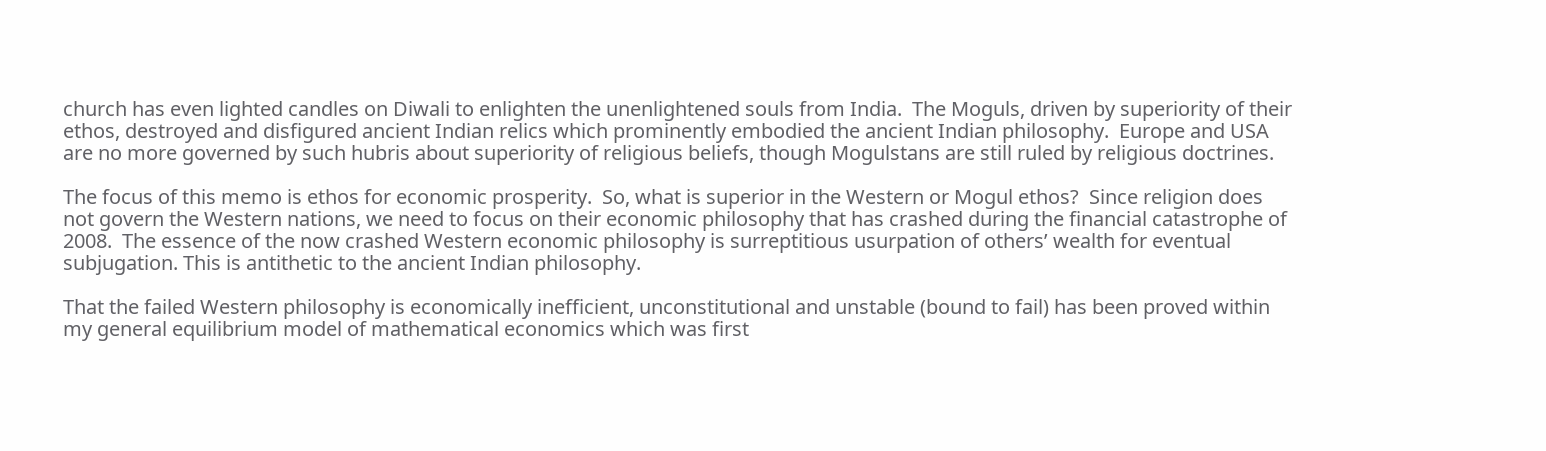church has even lighted candles on Diwali to enlighten the unenlightened souls from India.  The Moguls, driven by superiority of their ethos, destroyed and disfigured ancient Indian relics which prominently embodied the ancient Indian philosophy.  Europe and USA are no more governed by such hubris about superiority of religious beliefs, though Mogulstans are still ruled by religious doctrines.

The focus of this memo is ethos for economic prosperity.  So, what is superior in the Western or Mogul ethos?  Since religion does not govern the Western nations, we need to focus on their economic philosophy that has crashed during the financial catastrophe of 2008.  The essence of the now crashed Western economic philosophy is surreptitious usurpation of others’ wealth for eventual subjugation. This is antithetic to the ancient Indian philosophy.

That the failed Western philosophy is economically inefficient, unconstitutional and unstable (bound to fail) has been proved within my general equilibrium model of mathematical economics which was first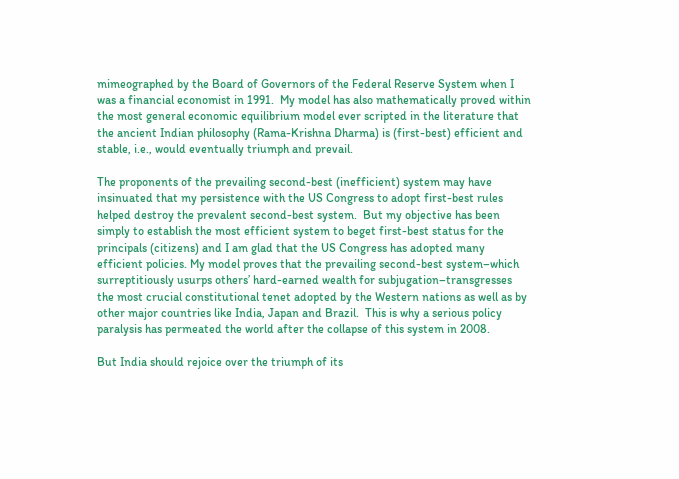mimeographed by the Board of Governors of the Federal Reserve System when I was a financial economist in 1991.  My model has also mathematically proved within the most general economic equilibrium model ever scripted in the literature that the ancient Indian philosophy (Rama-Krishna Dharma) is (first-best) efficient and stable, i.e., would eventually triumph and prevail.

The proponents of the prevailing second-best (inefficient) system may have insinuated that my persistence with the US Congress to adopt first-best rules helped destroy the prevalent second-best system.  But my objective has been simply to establish the most efficient system to beget first-best status for the principals (citizens) and I am glad that the US Congress has adopted many efficient policies. My model proves that the prevailing second-best system–which surreptitiously usurps others’ hard-earned wealth for subjugation–transgresses the most crucial constitutional tenet adopted by the Western nations as well as by other major countries like India, Japan and Brazil.  This is why a serious policy paralysis has permeated the world after the collapse of this system in 2008.

But India should rejoice over the triumph of its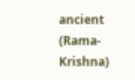ancient (Rama-Krishna)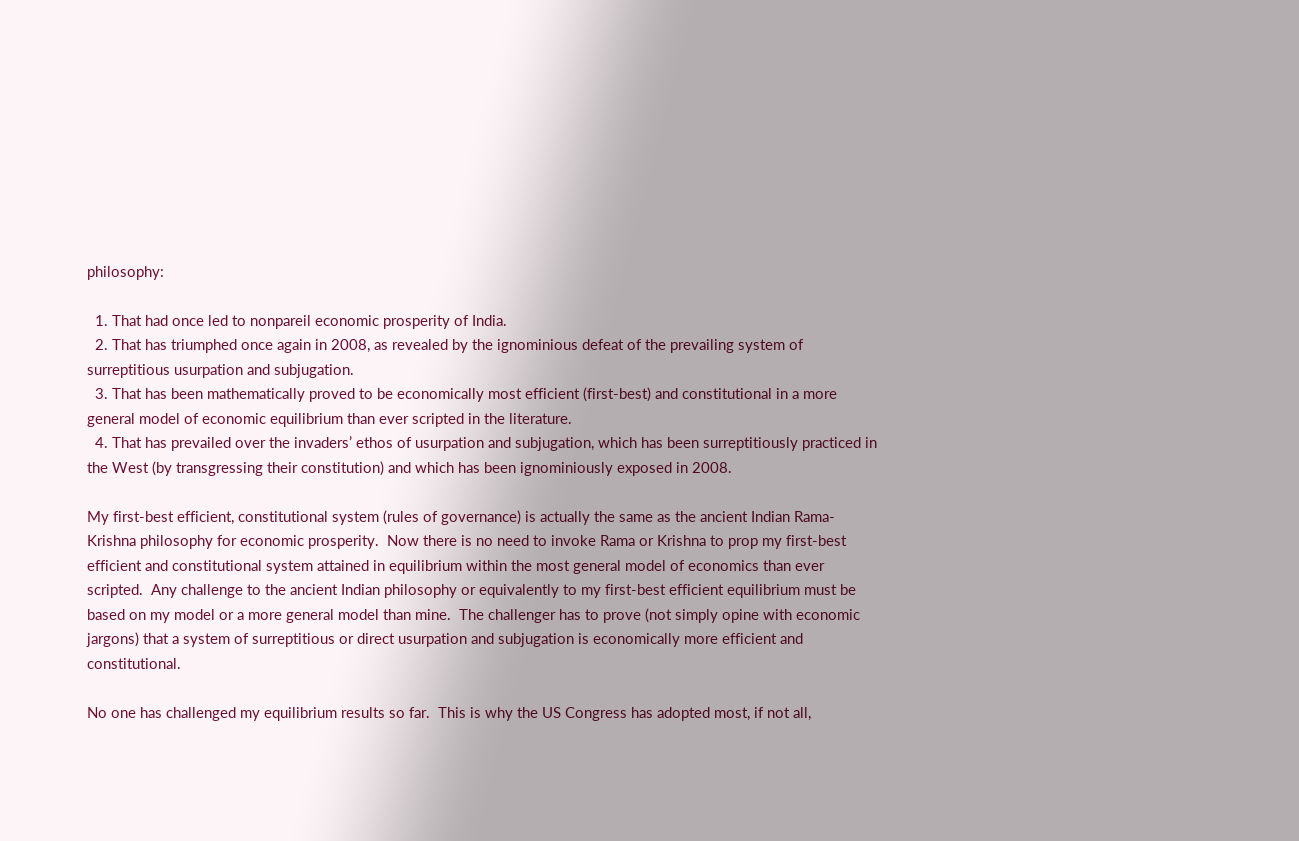philosophy:

  1. That had once led to nonpareil economic prosperity of India.
  2. That has triumphed once again in 2008, as revealed by the ignominious defeat of the prevailing system of surreptitious usurpation and subjugation.
  3. That has been mathematically proved to be economically most efficient (first-best) and constitutional in a more general model of economic equilibrium than ever scripted in the literature.
  4. That has prevailed over the invaders’ ethos of usurpation and subjugation, which has been surreptitiously practiced in the West (by transgressing their constitution) and which has been ignominiously exposed in 2008.

My first-best efficient, constitutional system (rules of governance) is actually the same as the ancient Indian Rama-Krishna philosophy for economic prosperity.  Now there is no need to invoke Rama or Krishna to prop my first-best efficient and constitutional system attained in equilibrium within the most general model of economics than ever scripted.  Any challenge to the ancient Indian philosophy or equivalently to my first-best efficient equilibrium must be based on my model or a more general model than mine.  The challenger has to prove (not simply opine with economic jargons) that a system of surreptitious or direct usurpation and subjugation is economically more efficient and constitutional.

No one has challenged my equilibrium results so far.  This is why the US Congress has adopted most, if not all,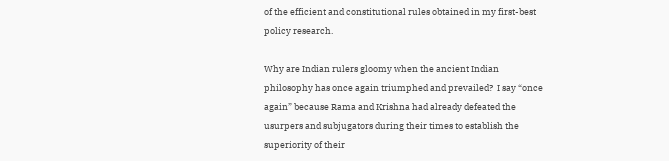of the efficient and constitutional rules obtained in my first-best policy research.

Why are Indian rulers gloomy when the ancient Indian philosophy has once again triumphed and prevailed?  I say “once again” because Rama and Krishna had already defeated the usurpers and subjugators during their times to establish the superiority of their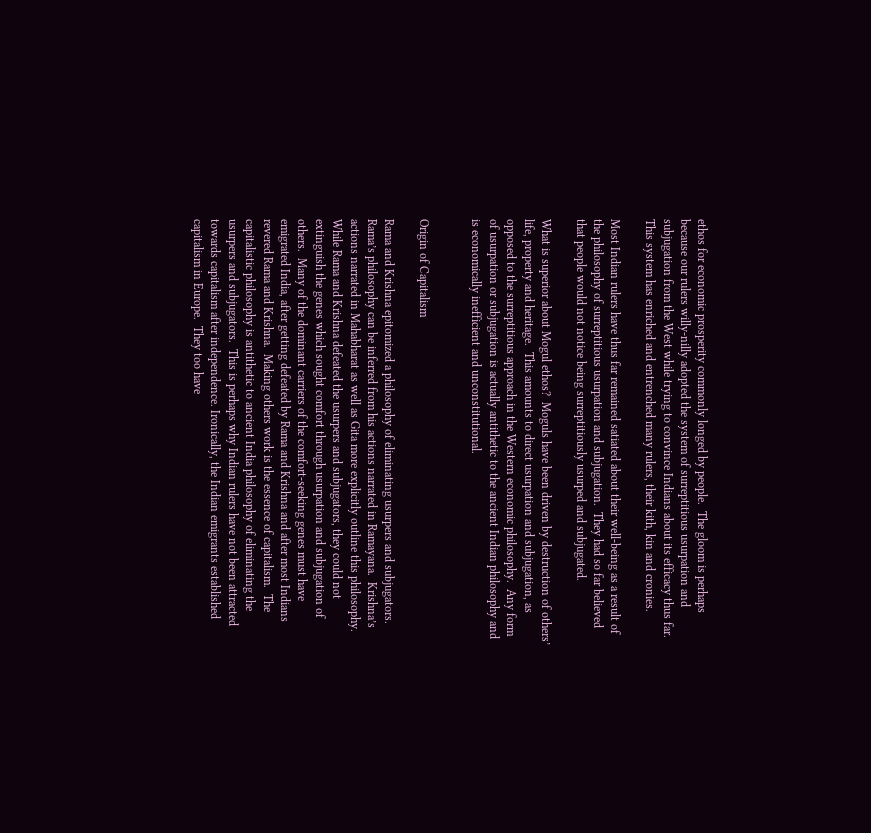ethos for economic prosperity commonly longed by people.  The gloom is perhaps because our rulers willy-nilly adopted the system of surreptitious usurpation and subjugation from the West while trying to convince Indians about its efficacy thus far.  This system has enriched and entrenched many rulers, their kith, kin and cronies.

Most Indian rulers have thus far remained satiated about their well-being as a result of the philosophy of surreptitious usurpation and subjugation.  They had so far believed that people would not notice being surreptitiously usurped and subjugated.

What is superior about Mogul ethos?  Moguls have been driven by destruction of others’ life, property and heritage.  This amounts to direct usurpation and subjugation, as opposed to the surreptitious approach in the Western economic philosophy.  Any form of usurpation or subjugation is actually antithetic to the ancient Indian philosophy and is economically inefficient and unconstitutional.


Origin of Capitalism

Rama and Krishna epitomized a philosophy of eliminating usurpers and subjugators.  Rama’s philosophy can be inferred from his actions narrated in Ramayana.  Krishna’s actions narrated in Mahabharat as well as Gita more explicitly outline this philosophy.  While Rama and Krishna defeated the usurpers and subjugators, they could not extinguish the genes which sought comfort through usurpation and subjugation of others.  Many of the dominant carriers of the comfort-seeking genes must have emigrated India, after getting defeated by Rama and Krishna and after most Indians revered Rama and Krishna.  Making others work is the essence of capitalism.  The capitalistic philosophy is antithetic to ancient India philosophy of eliminating the usurpers and subjugators.  This is perhaps why Indian rulers have not been attracted towards capitalism after independence. Ironically, the Indian emigrants established capitalism in Europe.  They too have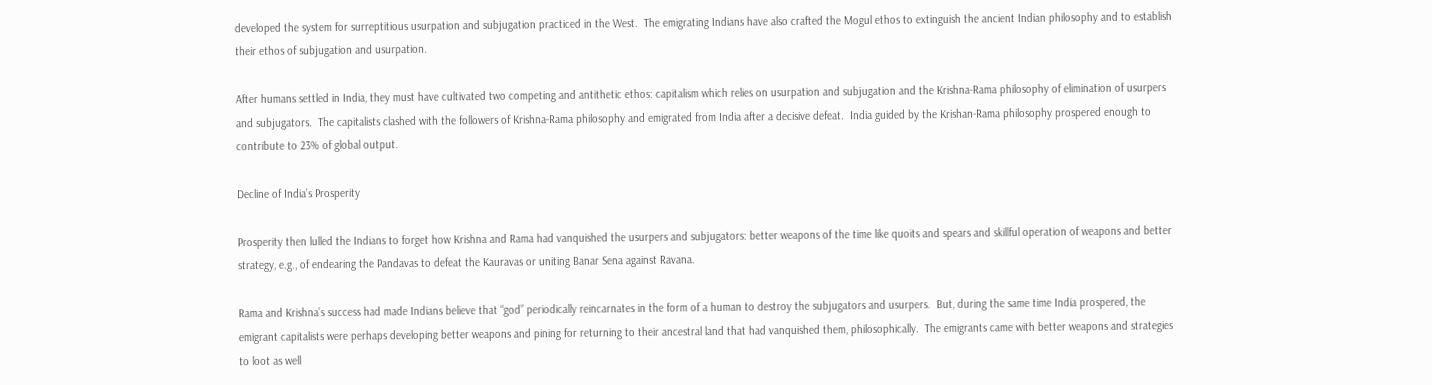developed the system for surreptitious usurpation and subjugation practiced in the West.  The emigrating Indians have also crafted the Mogul ethos to extinguish the ancient Indian philosophy and to establish their ethos of subjugation and usurpation.

After humans settled in India, they must have cultivated two competing and antithetic ethos: capitalism which relies on usurpation and subjugation and the Krishna-Rama philosophy of elimination of usurpers and subjugators.  The capitalists clashed with the followers of Krishna-Rama philosophy and emigrated from India after a decisive defeat.  India guided by the Krishan-Rama philosophy prospered enough to contribute to 23% of global output.

Decline of India’s Prosperity

Prosperity then lulled the Indians to forget how Krishna and Rama had vanquished the usurpers and subjugators: better weapons of the time like quoits and spears and skillful operation of weapons and better strategy, e.g., of endearing the Pandavas to defeat the Kauravas or uniting Banar Sena against Ravana.

Rama and Krishna’s success had made Indians believe that “god” periodically reincarnates in the form of a human to destroy the subjugators and usurpers.  But, during the same time India prospered, the emigrant capitalists were perhaps developing better weapons and pining for returning to their ancestral land that had vanquished them, philosophically.  The emigrants came with better weapons and strategies to loot as well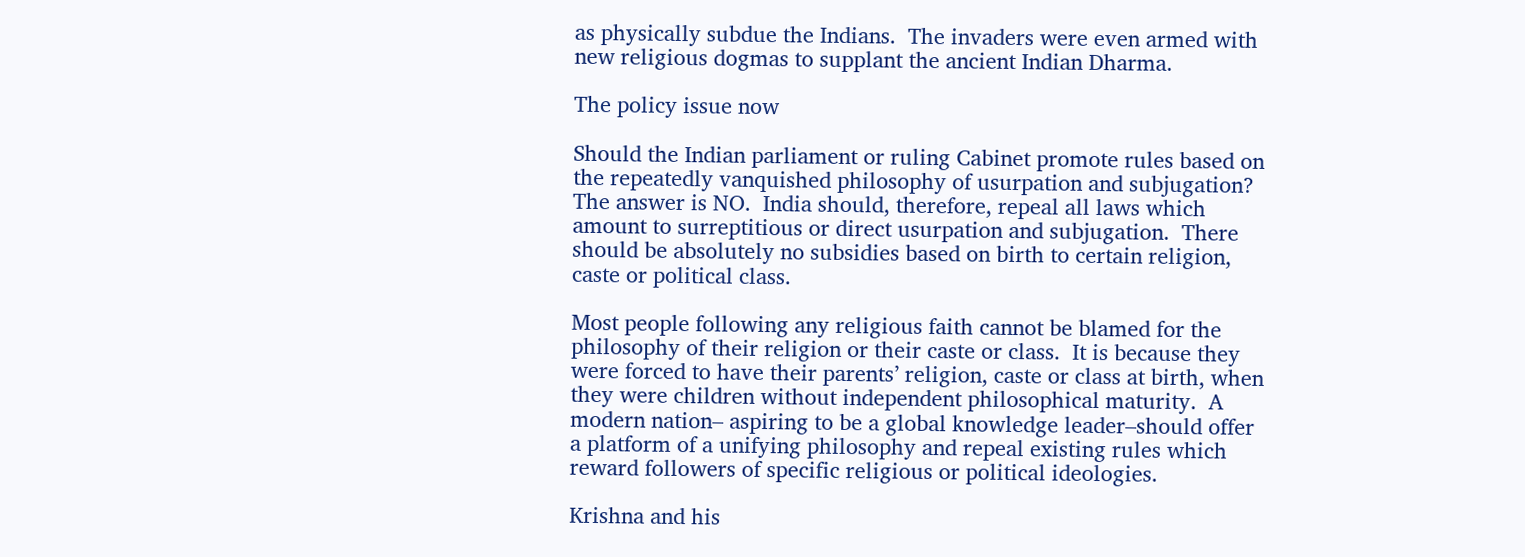as physically subdue the Indians.  The invaders were even armed with new religious dogmas to supplant the ancient Indian Dharma.

The policy issue now

Should the Indian parliament or ruling Cabinet promote rules based on the repeatedly vanquished philosophy of usurpation and subjugation? The answer is NO.  India should, therefore, repeal all laws which amount to surreptitious or direct usurpation and subjugation.  There should be absolutely no subsidies based on birth to certain religion, caste or political class.

Most people following any religious faith cannot be blamed for the philosophy of their religion or their caste or class.  It is because they were forced to have their parents’ religion, caste or class at birth, when they were children without independent philosophical maturity.  A modern nation– aspiring to be a global knowledge leader–should offer a platform of a unifying philosophy and repeal existing rules which reward followers of specific religious or political ideologies.

Krishna and his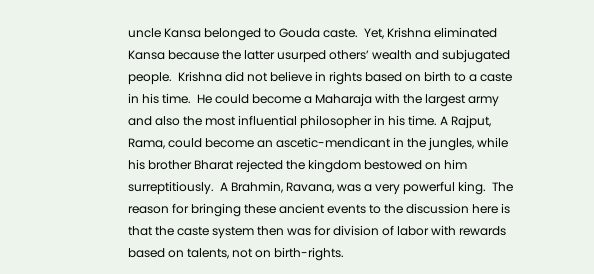uncle Kansa belonged to Gouda caste.  Yet, Krishna eliminated Kansa because the latter usurped others’ wealth and subjugated people.  Krishna did not believe in rights based on birth to a caste in his time.  He could become a Maharaja with the largest army and also the most influential philosopher in his time. A Rajput, Rama, could become an ascetic-mendicant in the jungles, while his brother Bharat rejected the kingdom bestowed on him surreptitiously.  A Brahmin, Ravana, was a very powerful king.  The reason for bringing these ancient events to the discussion here is that the caste system then was for division of labor with rewards based on talents, not on birth-rights.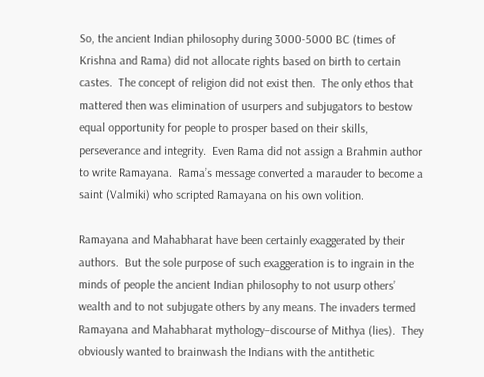So, the ancient Indian philosophy during 3000-5000 BC (times of Krishna and Rama) did not allocate rights based on birth to certain castes.  The concept of religion did not exist then.  The only ethos that mattered then was elimination of usurpers and subjugators to bestow equal opportunity for people to prosper based on their skills, perseverance and integrity.  Even Rama did not assign a Brahmin author to write Ramayana.  Rama’s message converted a marauder to become a saint (Valmiki) who scripted Ramayana on his own volition.

Ramayana and Mahabharat have been certainly exaggerated by their authors.  But the sole purpose of such exaggeration is to ingrain in the minds of people the ancient Indian philosophy to not usurp others’ wealth and to not subjugate others by any means. The invaders termed Ramayana and Mahabharat mythology–discourse of Mithya (lies).  They obviously wanted to brainwash the Indians with the antithetic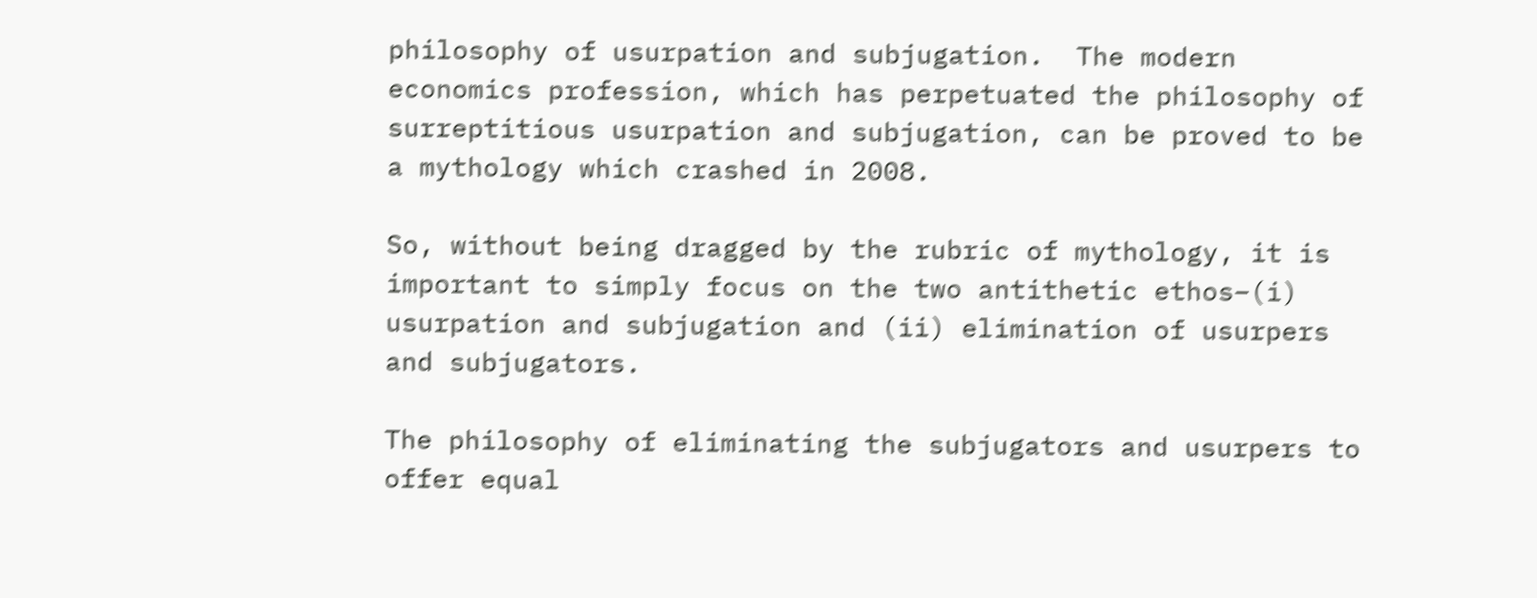philosophy of usurpation and subjugation.  The modern economics profession, which has perpetuated the philosophy of surreptitious usurpation and subjugation, can be proved to be a mythology which crashed in 2008.

So, without being dragged by the rubric of mythology, it is important to simply focus on the two antithetic ethos–(i) usurpation and subjugation and (ii) elimination of usurpers and subjugators.

The philosophy of eliminating the subjugators and usurpers to offer equal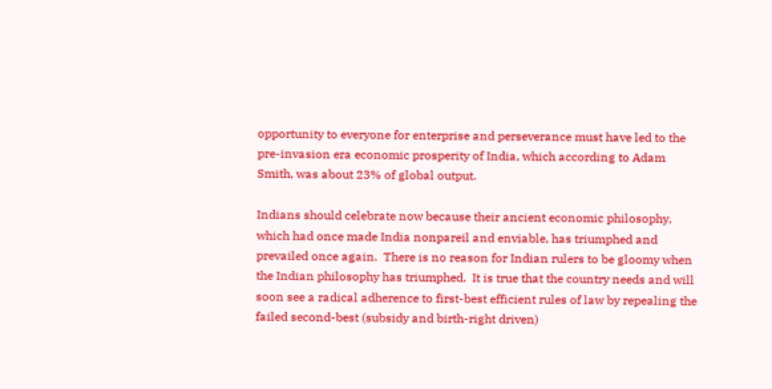opportunity to everyone for enterprise and perseverance must have led to the pre-invasion era economic prosperity of India, which according to Adam Smith, was about 23% of global output.

Indians should celebrate now because their ancient economic philosophy, which had once made India nonpareil and enviable, has triumphed and prevailed once again.  There is no reason for Indian rulers to be gloomy when the Indian philosophy has triumphed.  It is true that the country needs and will soon see a radical adherence to first-best efficient rules of law by repealing the failed second-best (subsidy and birth-right driven)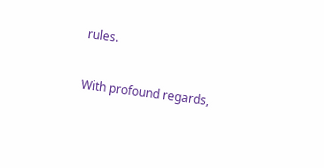rules.

With profound regards,